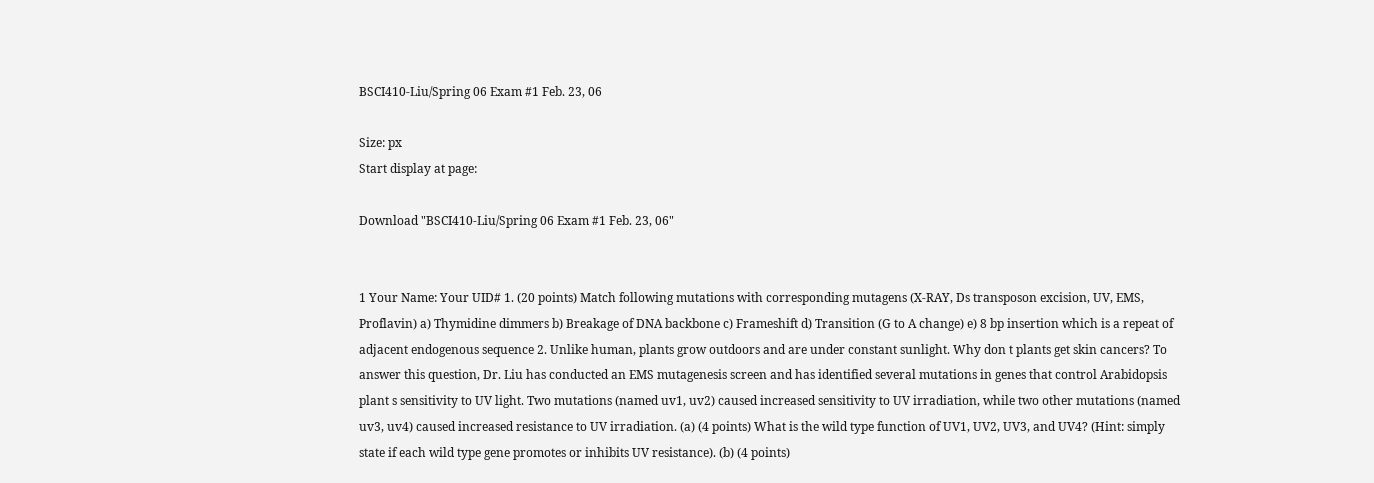BSCI410-Liu/Spring 06 Exam #1 Feb. 23, 06

Size: px
Start display at page:

Download "BSCI410-Liu/Spring 06 Exam #1 Feb. 23, 06"


1 Your Name: Your UID# 1. (20 points) Match following mutations with corresponding mutagens (X-RAY, Ds transposon excision, UV, EMS, Proflavin) a) Thymidine dimmers b) Breakage of DNA backbone c) Frameshift d) Transition (G to A change) e) 8 bp insertion which is a repeat of adjacent endogenous sequence 2. Unlike human, plants grow outdoors and are under constant sunlight. Why don t plants get skin cancers? To answer this question, Dr. Liu has conducted an EMS mutagenesis screen and has identified several mutations in genes that control Arabidopsis plant s sensitivity to UV light. Two mutations (named uv1, uv2) caused increased sensitivity to UV irradiation, while two other mutations (named uv3, uv4) caused increased resistance to UV irradiation. (a) (4 points) What is the wild type function of UV1, UV2, UV3, and UV4? (Hint: simply state if each wild type gene promotes or inhibits UV resistance). (b) (4 points)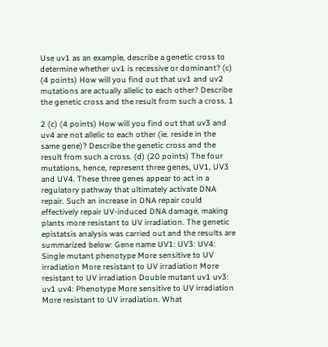Use uv1 as an example, describe a genetic cross to determine whether uv1 is recessive or dominant? (c) (4 points) How will you find out that uv1 and uv2 mutations are actually allelic to each other? Describe the genetic cross and the result from such a cross. 1

2 (c) (4 points) How will you find out that uv3 and uv4 are not allelic to each other (ie. reside in the same gene)? Describe the genetic cross and the result from such a cross. (d) (20 points) The four mutations, hence, represent three genes, UV1, UV3 and UV4. These three genes appear to act in a regulatory pathway that ultimately activate DNA repair. Such an increase in DNA repair could effectively repair UV-induced DNA damage, making plants more resistant to UV irradiation. The genetic epistatsis analysis was carried out and the results are summarized below: Gene name UV1: UV3: UV4: Single mutant phenotype More sensitive to UV irradiation More resistant to UV irradiation More resistant to UV irradiation Double mutant uv1 uv3: uv1 uv4: Phenotype More sensitive to UV irradiation More resistant to UV irradiation. What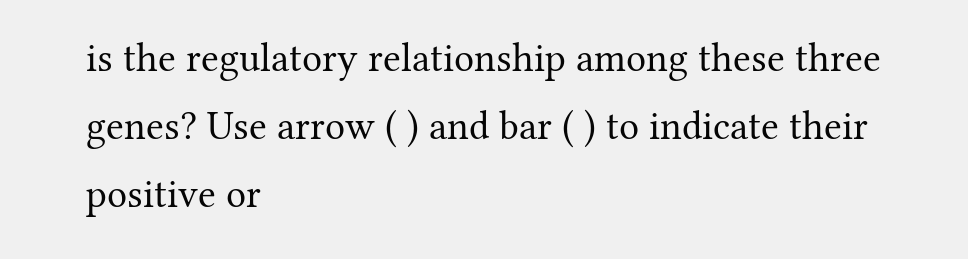is the regulatory relationship among these three genes? Use arrow ( ) and bar ( ) to indicate their positive or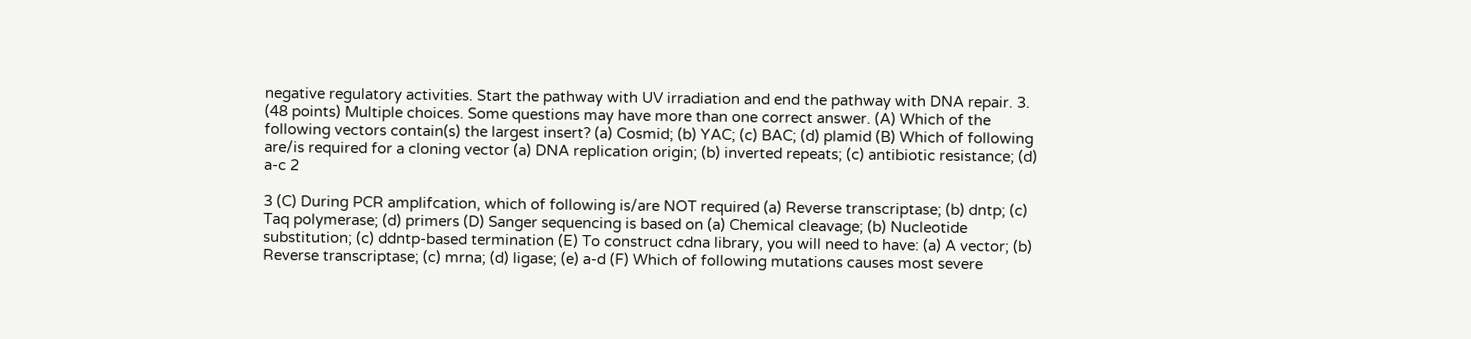negative regulatory activities. Start the pathway with UV irradiation and end the pathway with DNA repair. 3. (48 points) Multiple choices. Some questions may have more than one correct answer. (A) Which of the following vectors contain(s) the largest insert? (a) Cosmid; (b) YAC; (c) BAC; (d) plamid (B) Which of following are/is required for a cloning vector (a) DNA replication origin; (b) inverted repeats; (c) antibiotic resistance; (d) a-c 2

3 (C) During PCR amplifcation, which of following is/are NOT required (a) Reverse transcriptase; (b) dntp; (c) Taq polymerase; (d) primers (D) Sanger sequencing is based on (a) Chemical cleavage; (b) Nucleotide substitution; (c) ddntp-based termination (E) To construct cdna library, you will need to have: (a) A vector; (b) Reverse transcriptase; (c) mrna; (d) ligase; (e) a-d (F) Which of following mutations causes most severe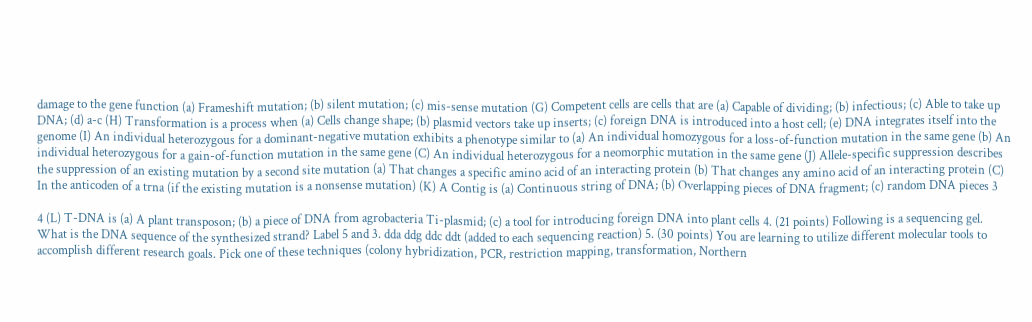damage to the gene function (a) Frameshift mutation; (b) silent mutation; (c) mis-sense mutation (G) Competent cells are cells that are (a) Capable of dividing; (b) infectious; (c) Able to take up DNA; (d) a-c (H) Transformation is a process when (a) Cells change shape; (b) plasmid vectors take up inserts; (c) foreign DNA is introduced into a host cell; (e) DNA integrates itself into the genome (I) An individual heterozygous for a dominant-negative mutation exhibits a phenotype similar to (a) An individual homozygous for a loss-of-function mutation in the same gene (b) An individual heterozygous for a gain-of-function mutation in the same gene (C) An individual heterozygous for a neomorphic mutation in the same gene (J) Allele-specific suppression describes the suppression of an existing mutation by a second site mutation (a) That changes a specific amino acid of an interacting protein (b) That changes any amino acid of an interacting protein (C) In the anticoden of a trna (if the existing mutation is a nonsense mutation) (K) A Contig is (a) Continuous string of DNA; (b) Overlapping pieces of DNA fragment; (c) random DNA pieces 3

4 (L) T-DNA is (a) A plant transposon; (b) a piece of DNA from agrobacteria Ti-plasmid; (c) a tool for introducing foreign DNA into plant cells 4. (21 points) Following is a sequencing gel. What is the DNA sequence of the synthesized strand? Label 5 and 3. dda ddg ddc ddt (added to each sequencing reaction) 5. (30 points) You are learning to utilize different molecular tools to accomplish different research goals. Pick one of these techniques (colony hybridization, PCR, restriction mapping, transformation, Northern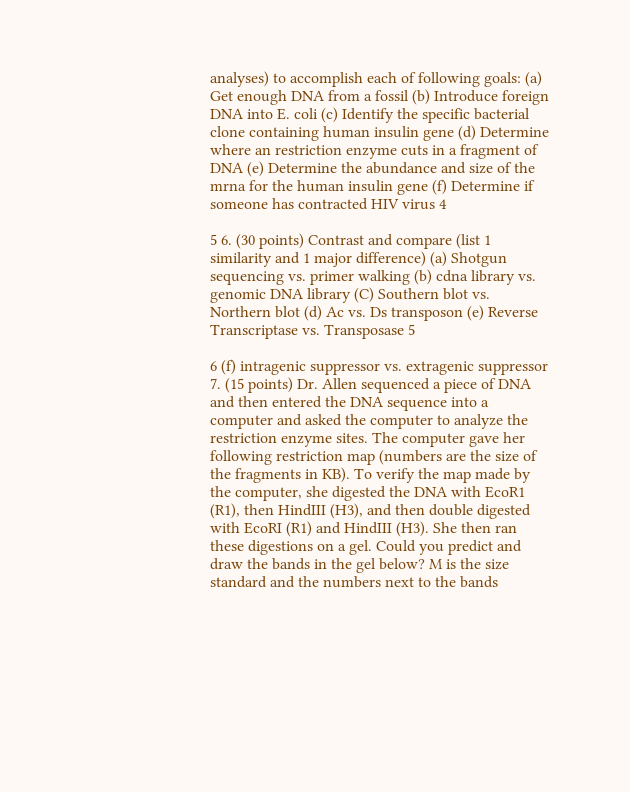analyses) to accomplish each of following goals: (a) Get enough DNA from a fossil (b) Introduce foreign DNA into E. coli (c) Identify the specific bacterial clone containing human insulin gene (d) Determine where an restriction enzyme cuts in a fragment of DNA (e) Determine the abundance and size of the mrna for the human insulin gene (f) Determine if someone has contracted HIV virus 4

5 6. (30 points) Contrast and compare (list 1 similarity and 1 major difference) (a) Shotgun sequencing vs. primer walking (b) cdna library vs. genomic DNA library (C) Southern blot vs. Northern blot (d) Ac vs. Ds transposon (e) Reverse Transcriptase vs. Transposase 5

6 (f) intragenic suppressor vs. extragenic suppressor 7. (15 points) Dr. Allen sequenced a piece of DNA and then entered the DNA sequence into a computer and asked the computer to analyze the restriction enzyme sites. The computer gave her following restriction map (numbers are the size of the fragments in KB). To verify the map made by the computer, she digested the DNA with EcoR1 (R1), then HindIII (H3), and then double digested with EcoRI (R1) and HindIII (H3). She then ran these digestions on a gel. Could you predict and draw the bands in the gel below? M is the size standard and the numbers next to the bands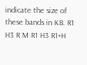indicate the size of these bands in KB. R1 H3 R M R1 H3 R1+H